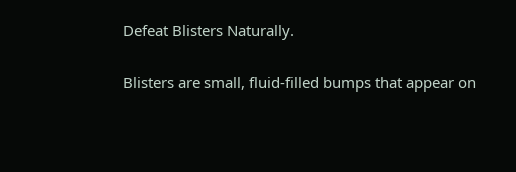Defeat Blisters Naturally.

Blisters are small, fluid-filled bumps that appear on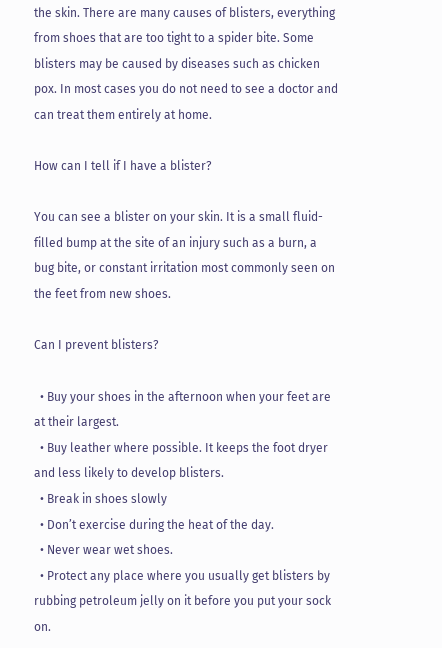the skin. There are many causes of blisters, everything from shoes that are too tight to a spider bite. Some blisters may be caused by diseases such as chicken pox. In most cases you do not need to see a doctor and can treat them entirely at home.

How can I tell if I have a blister?

You can see a blister on your skin. It is a small fluid-filled bump at the site of an injury such as a burn, a bug bite, or constant irritation most commonly seen on the feet from new shoes.

Can I prevent blisters?

  • Buy your shoes in the afternoon when your feet are at their largest.
  • Buy leather where possible. It keeps the foot dryer and less likely to develop blisters.
  • Break in shoes slowly
  • Don’t exercise during the heat of the day.
  • Never wear wet shoes.
  • Protect any place where you usually get blisters by rubbing petroleum jelly on it before you put your sock on.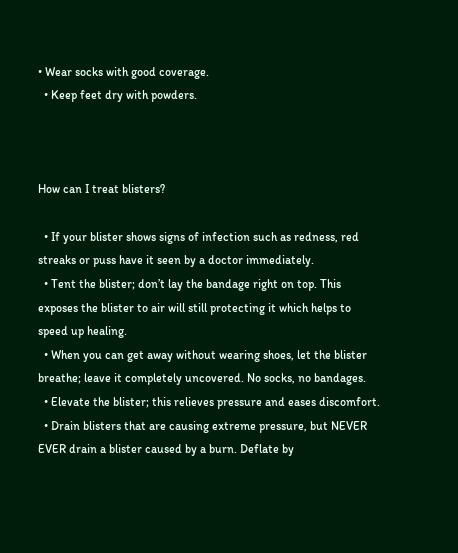• Wear socks with good coverage.
  • Keep feet dry with powders.



How can I treat blisters?

  • If your blister shows signs of infection such as redness, red streaks or puss have it seen by a doctor immediately.
  • Tent the blister; don’t lay the bandage right on top. This exposes the blister to air will still protecting it which helps to speed up healing.
  • When you can get away without wearing shoes, let the blister breathe; leave it completely uncovered. No socks, no bandages.
  • Elevate the blister; this relieves pressure and eases discomfort.
  • Drain blisters that are causing extreme pressure, but NEVER EVER drain a blister caused by a burn. Deflate by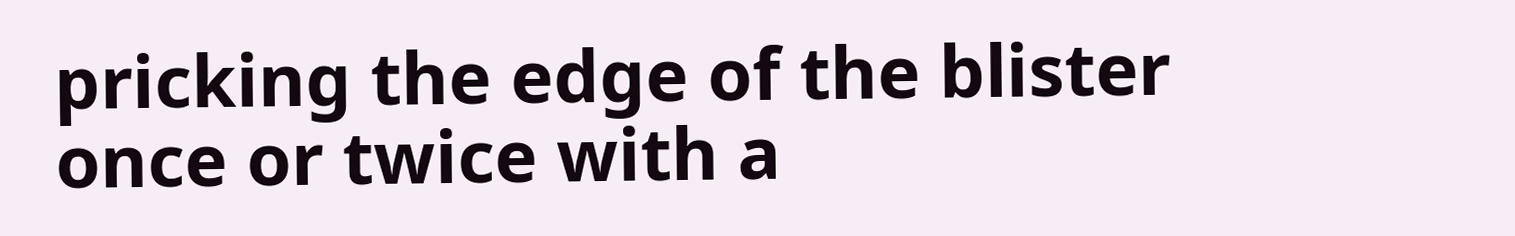pricking the edge of the blister once or twice with a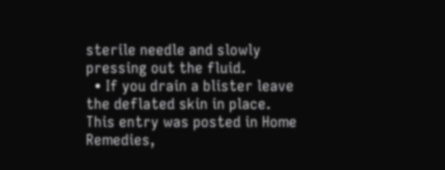sterile needle and slowly pressing out the fluid.
  • If you drain a blister leave the deflated skin in place.
This entry was posted in Home Remedies,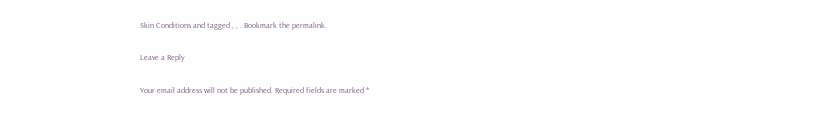Skin Conditions and tagged , , . Bookmark the permalink.

Leave a Reply

Your email address will not be published. Required fields are marked *